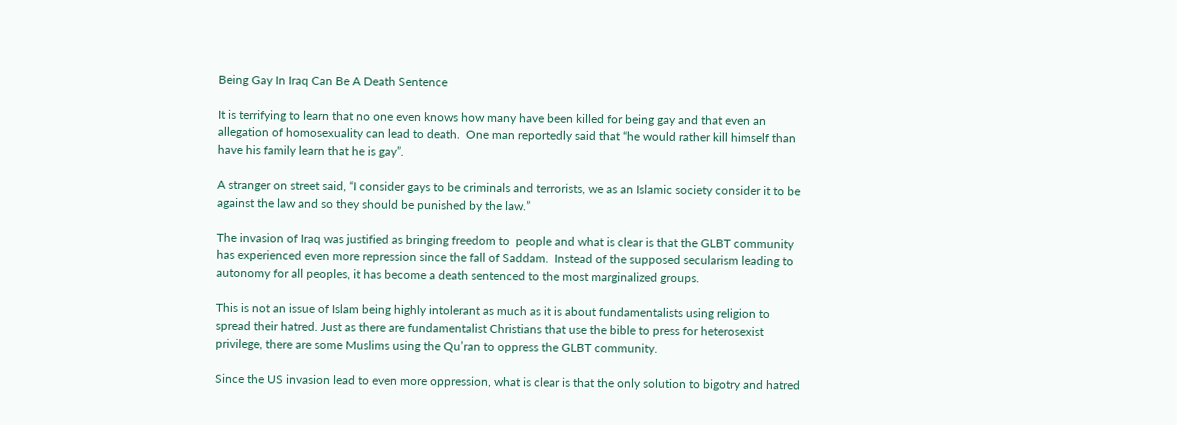Being Gay In Iraq Can Be A Death Sentence

It is terrifying to learn that no one even knows how many have been killed for being gay and that even an allegation of homosexuality can lead to death.  One man reportedly said that “he would rather kill himself than have his family learn that he is gay”.

A stranger on street said, “I consider gays to be criminals and terrorists, we as an Islamic society consider it to be against the law and so they should be punished by the law.”

The invasion of Iraq was justified as bringing freedom to  people and what is clear is that the GLBT community has experienced even more repression since the fall of Saddam.  Instead of the supposed secularism leading to autonomy for all peoples, it has become a death sentenced to the most marginalized groups.

This is not an issue of Islam being highly intolerant as much as it is about fundamentalists using religion to spread their hatred. Just as there are fundamentalist Christians that use the bible to press for heterosexist privilege, there are some Muslims using the Qu’ran to oppress the GLBT community.

Since the US invasion lead to even more oppression, what is clear is that the only solution to bigotry and hatred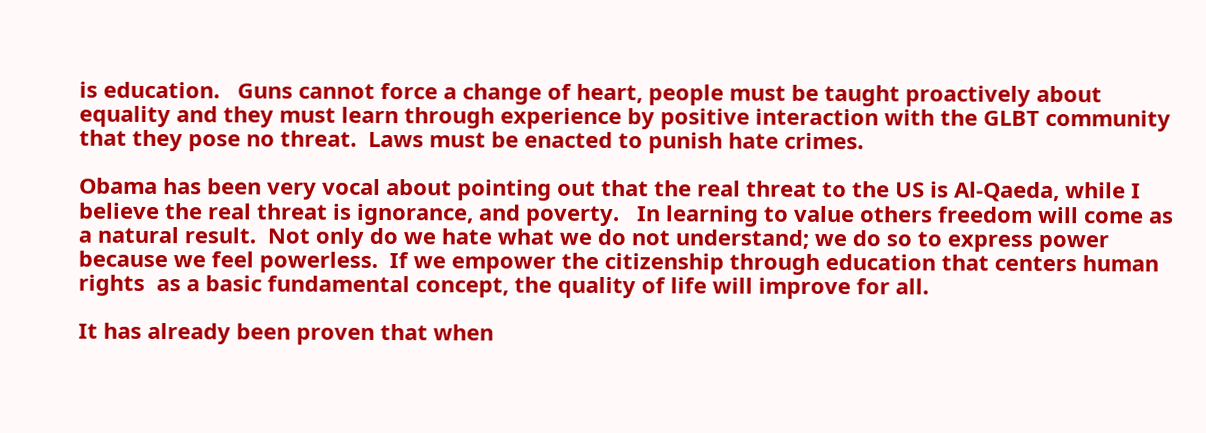is education.   Guns cannot force a change of heart, people must be taught proactively about equality and they must learn through experience by positive interaction with the GLBT community that they pose no threat.  Laws must be enacted to punish hate crimes.

Obama has been very vocal about pointing out that the real threat to the US is Al-Qaeda, while I believe the real threat is ignorance, and poverty.   In learning to value others freedom will come as a natural result.  Not only do we hate what we do not understand; we do so to express power because we feel powerless.  If we empower the citizenship through education that centers human rights  as a basic fundamental concept, the quality of life will improve for all.

It has already been proven that when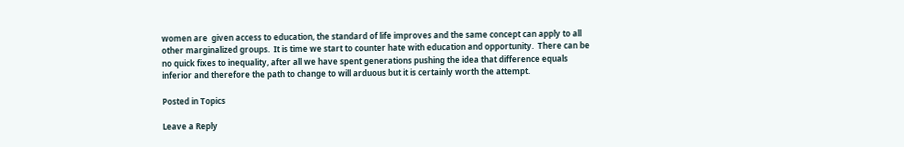women are  given access to education, the standard of life improves and the same concept can apply to all other marginalized groups.  It is time we start to counter hate with education and opportunity.  There can be no quick fixes to inequality, after all we have spent generations pushing the idea that difference equals inferior and therefore the path to change to will arduous but it is certainly worth the attempt.

Posted in Topics

Leave a Reply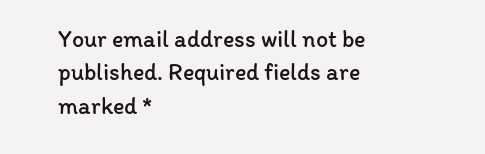Your email address will not be published. Required fields are marked *